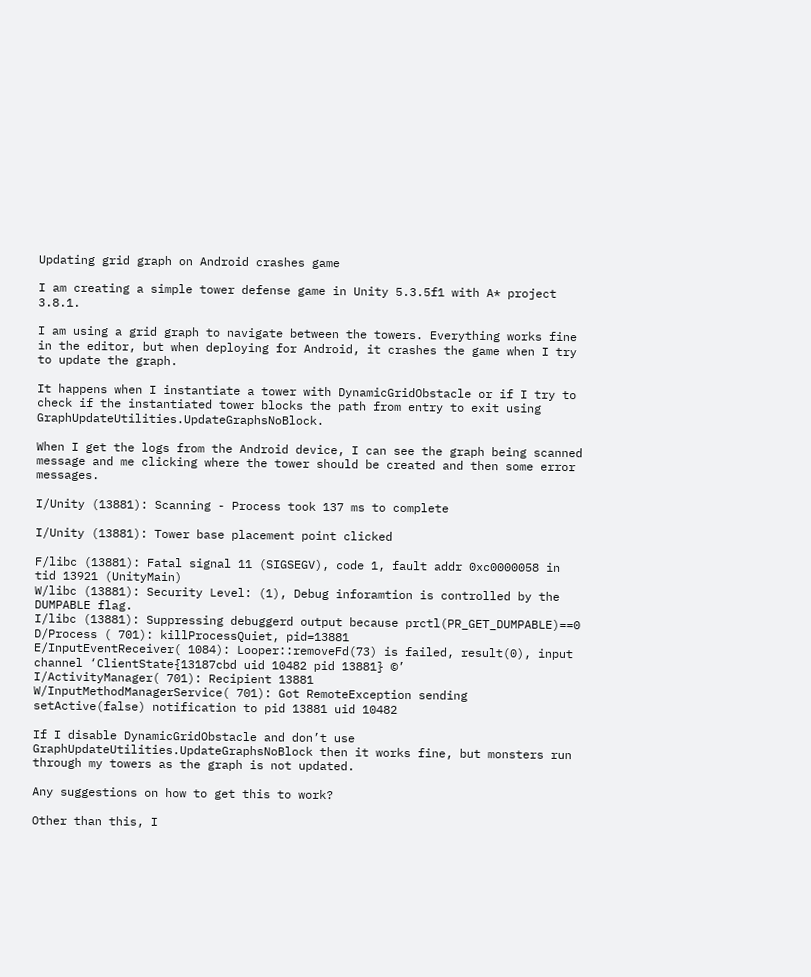Updating grid graph on Android crashes game

I am creating a simple tower defense game in Unity 5.3.5f1 with A* project 3.8.1.

I am using a grid graph to navigate between the towers. Everything works fine in the editor, but when deploying for Android, it crashes the game when I try to update the graph.

It happens when I instantiate a tower with DynamicGridObstacle or if I try to check if the instantiated tower blocks the path from entry to exit using GraphUpdateUtilities.UpdateGraphsNoBlock.

When I get the logs from the Android device, I can see the graph being scanned message and me clicking where the tower should be created and then some error messages.

I/Unity (13881): Scanning - Process took 137 ms to complete

I/Unity (13881): Tower base placement point clicked

F/libc (13881): Fatal signal 11 (SIGSEGV), code 1, fault addr 0xc0000058 in tid 13921 (UnityMain)
W/libc (13881): Security Level: (1), Debug inforamtion is controlled by the DUMPABLE flag.
I/libc (13881): Suppressing debuggerd output because prctl(PR_GET_DUMPABLE)==0
D/Process ( 701): killProcessQuiet, pid=13881
E/InputEventReceiver( 1084): Looper::removeFd(73) is failed, result(0), input channel ‘ClientState{13187cbd uid 10482 pid 13881} ©’
I/ActivityManager( 701): Recipient 13881
W/InputMethodManagerService( 701): Got RemoteException sending setActive(false) notification to pid 13881 uid 10482

If I disable DynamicGridObstacle and don’t use GraphUpdateUtilities.UpdateGraphsNoBlock then it works fine, but monsters run through my towers as the graph is not updated.

Any suggestions on how to get this to work?

Other than this, I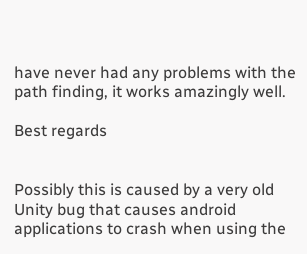have never had any problems with the path finding, it works amazingly well.

Best regards


Possibly this is caused by a very old Unity bug that causes android applications to crash when using the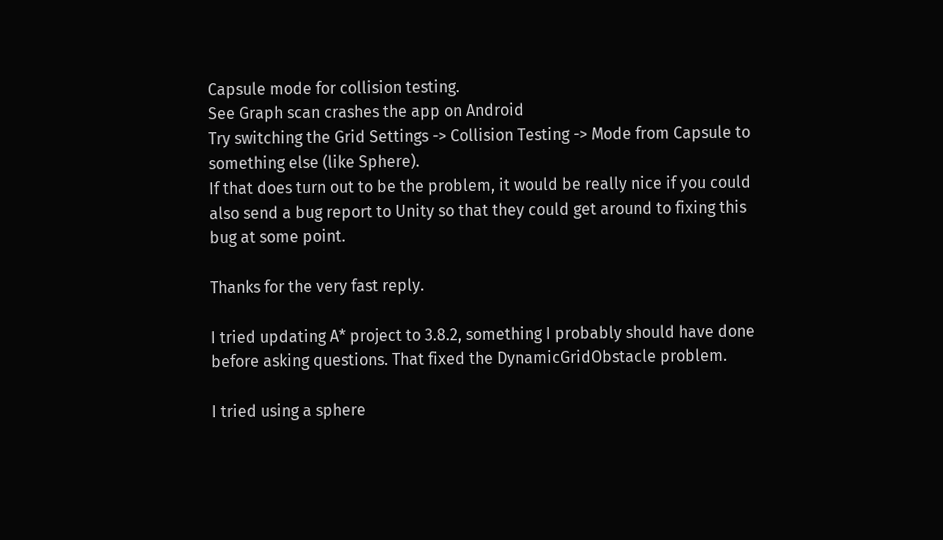Capsule mode for collision testing.
See Graph scan crashes the app on Android
Try switching the Grid Settings -> Collision Testing -> Mode from Capsule to something else (like Sphere).
If that does turn out to be the problem, it would be really nice if you could also send a bug report to Unity so that they could get around to fixing this bug at some point.

Thanks for the very fast reply.

I tried updating A* project to 3.8.2, something I probably should have done before asking questions. That fixed the DynamicGridObstacle problem.

I tried using a sphere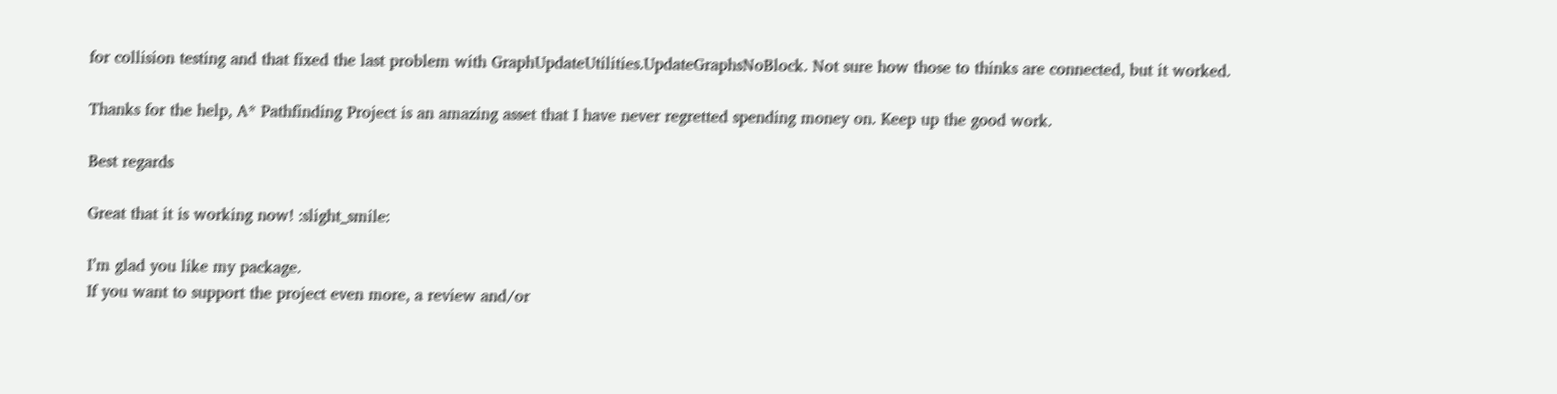for collision testing and that fixed the last problem with GraphUpdateUtilities.UpdateGraphsNoBlock. Not sure how those to thinks are connected, but it worked.

Thanks for the help, A* Pathfinding Project is an amazing asset that I have never regretted spending money on. Keep up the good work.

Best regards

Great that it is working now! :slight_smile:

I’m glad you like my package.
If you want to support the project even more, a review and/or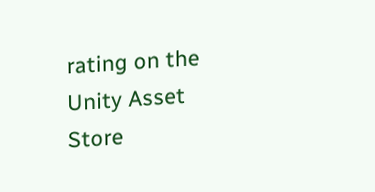rating on the Unity Asset Store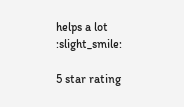helps a lot :slight_smile:

5 star rating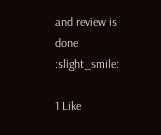and review is done :slight_smile:

1 Like